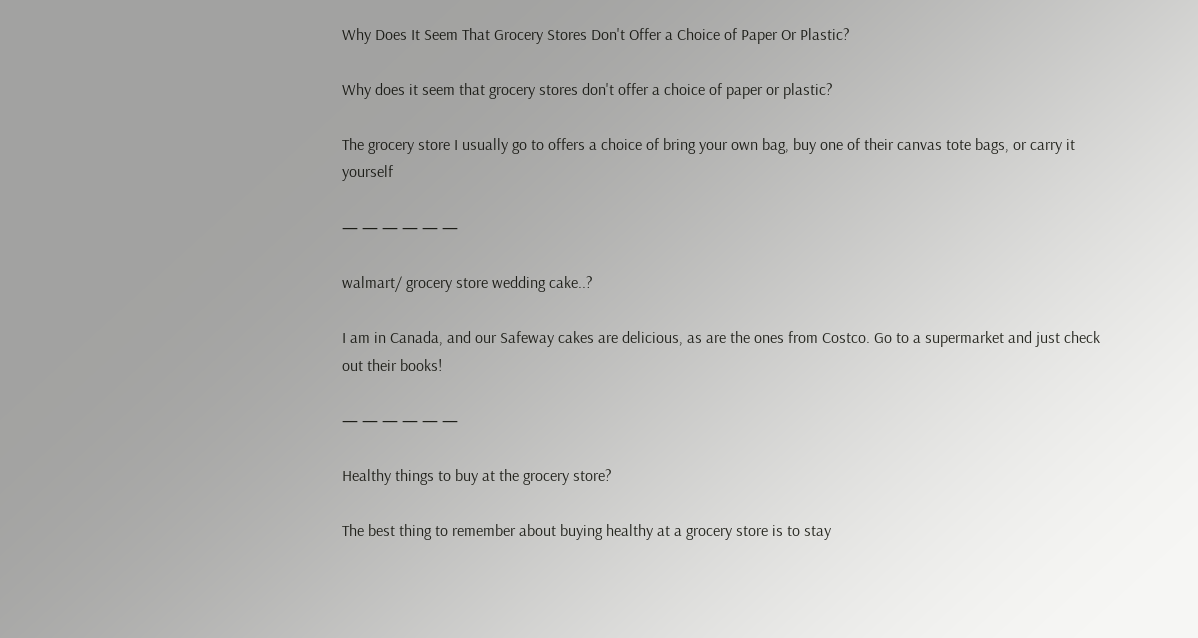Why Does It Seem That Grocery Stores Don't Offer a Choice of Paper Or Plastic?

Why does it seem that grocery stores don't offer a choice of paper or plastic?

The grocery store I usually go to offers a choice of bring your own bag, buy one of their canvas tote bags, or carry it yourself

— — — — — —

walmart/ grocery store wedding cake..?

I am in Canada, and our Safeway cakes are delicious, as are the ones from Costco. Go to a supermarket and just check out their books!

— — — — — —

Healthy things to buy at the grocery store?

The best thing to remember about buying healthy at a grocery store is to stay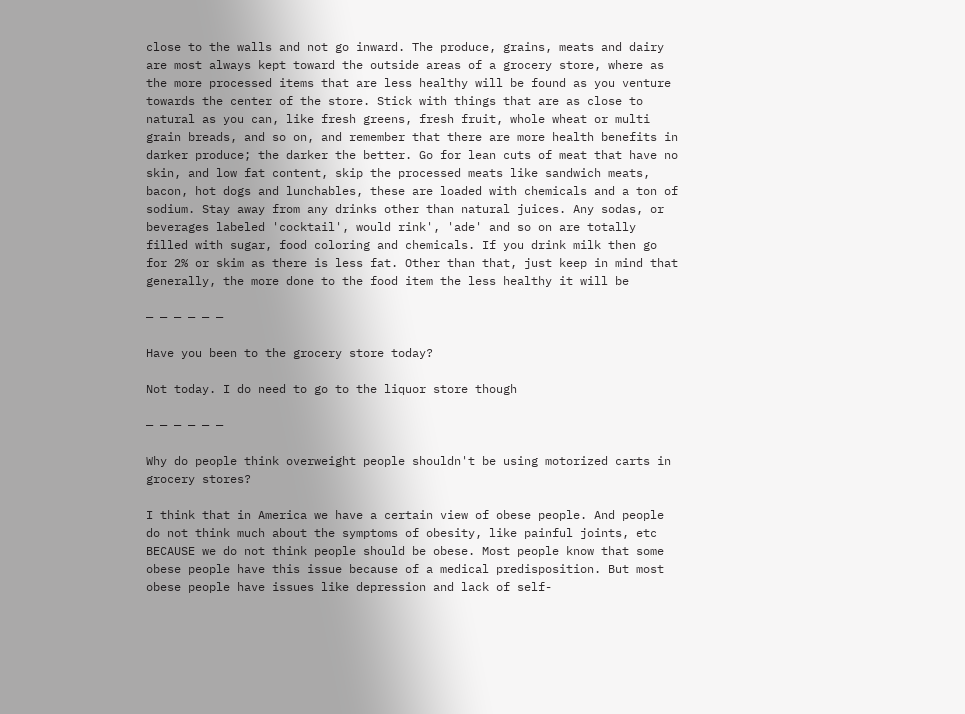close to the walls and not go inward. The produce, grains, meats and dairy are most always kept toward the outside areas of a grocery store, where as the more processed items that are less healthy will be found as you venture towards the center of the store. Stick with things that are as close to natural as you can, like fresh greens, fresh fruit, whole wheat or multi grain breads, and so on, and remember that there are more health benefits in darker produce; the darker the better. Go for lean cuts of meat that have no skin, and low fat content, skip the processed meats like sandwich meats, bacon, hot dogs and lunchables, these are loaded with chemicals and a ton of sodium. Stay away from any drinks other than natural juices. Any sodas, or beverages labeled 'cocktail', would rink', 'ade' and so on are totally filled with sugar, food coloring and chemicals. If you drink milk then go for 2% or skim as there is less fat. Other than that, just keep in mind that generally, the more done to the food item the less healthy it will be

— — — — — —

Have you been to the grocery store today?

Not today. I do need to go to the liquor store though

— — — — — —

Why do people think overweight people shouldn't be using motorized carts in grocery stores?

I think that in America we have a certain view of obese people. And people do not think much about the symptoms of obesity, like painful joints, etc BECAUSE we do not think people should be obese. Most people know that some obese people have this issue because of a medical predisposition. But most obese people have issues like depression and lack of self-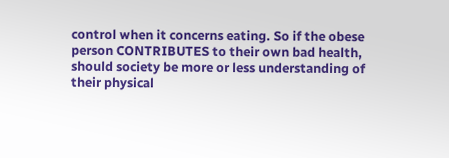control when it concerns eating. So if the obese person CONTRIBUTES to their own bad health, should society be more or less understanding of their physical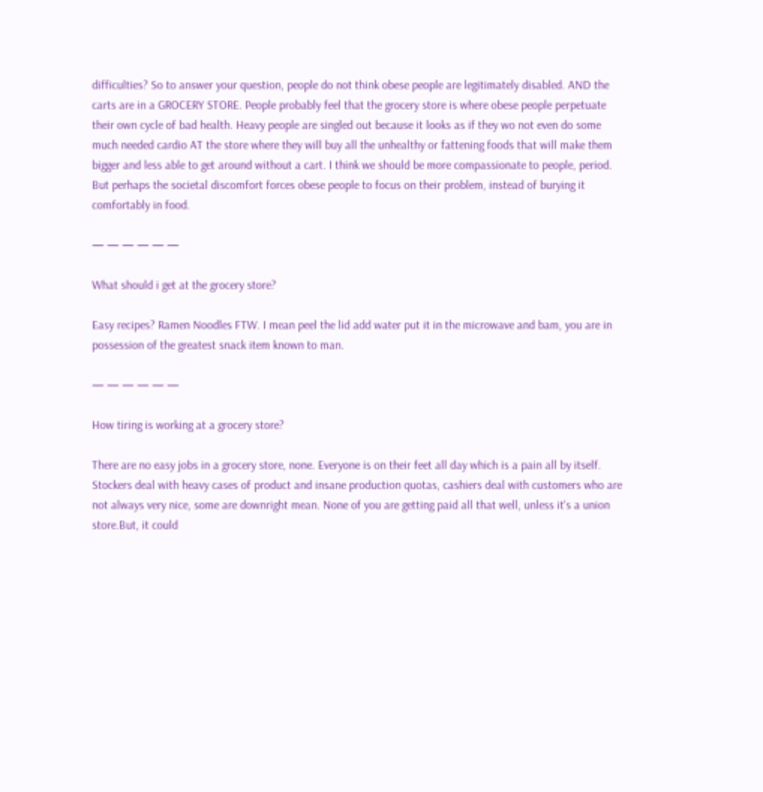difficulties? So to answer your question, people do not think obese people are legitimately disabled. AND the carts are in a GROCERY STORE. People probably feel that the grocery store is where obese people perpetuate their own cycle of bad health. Heavy people are singled out because it looks as if they wo not even do some much needed cardio AT the store where they will buy all the unhealthy or fattening foods that will make them bigger and less able to get around without a cart. I think we should be more compassionate to people, period. But perhaps the societal discomfort forces obese people to focus on their problem, instead of burying it comfortably in food.

— — — — — —

What should i get at the grocery store?

Easy recipes? Ramen Noodles FTW. I mean peel the lid add water put it in the microwave and bam, you are in possession of the greatest snack item known to man.

— — — — — —

How tiring is working at a grocery store?

There are no easy jobs in a grocery store, none. Everyone is on their feet all day which is a pain all by itself. Stockers deal with heavy cases of product and insane production quotas, cashiers deal with customers who are not always very nice, some are downright mean. None of you are getting paid all that well, unless it's a union store.But, it could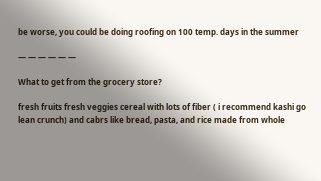be worse, you could be doing roofing on 100 temp. days in the summer

— — — — — —

What to get from the grocery store?

fresh fruits fresh veggies cereal with lots of fiber ( i recommend kashi go lean crunch) and cabrs like bread, pasta, and rice made from whole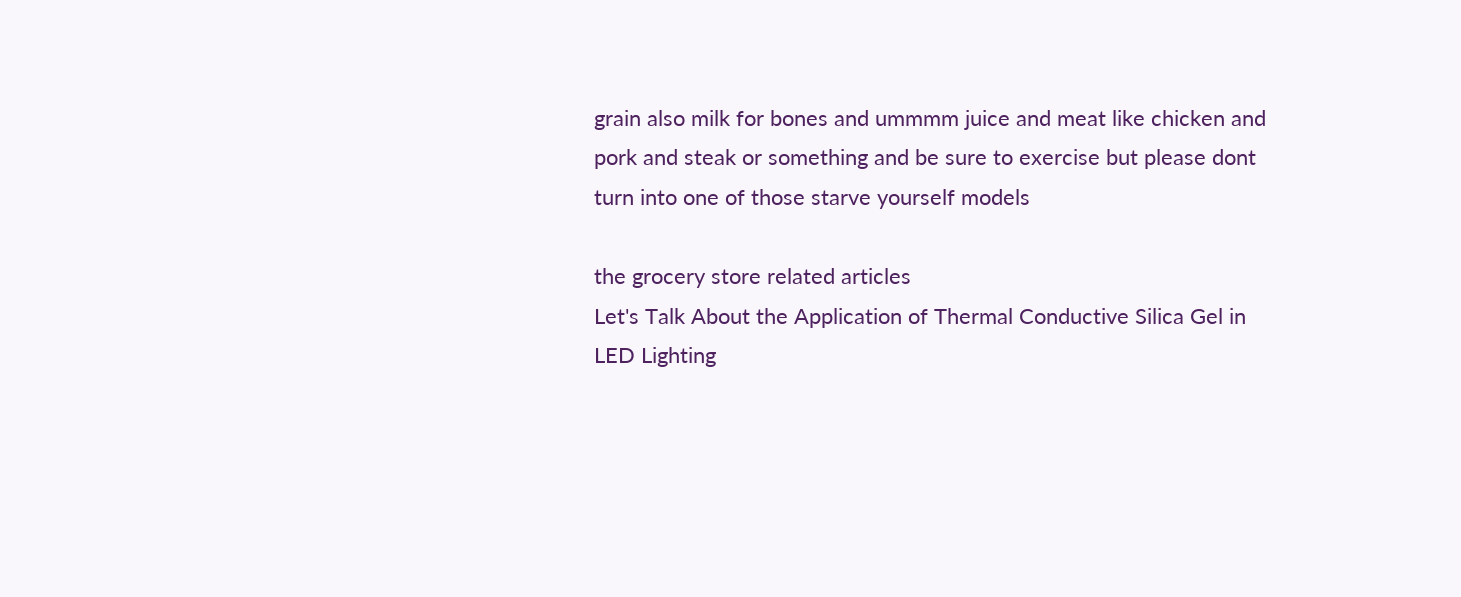grain also milk for bones and ummmm juice and meat like chicken and pork and steak or something and be sure to exercise but please dont turn into one of those starve yourself models

the grocery store related articles
Let's Talk About the Application of Thermal Conductive Silica Gel in LED Lighting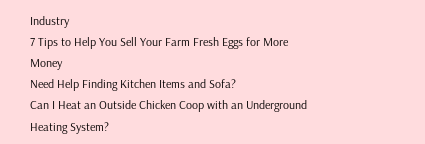Industry
7 Tips to Help You Sell Your Farm Fresh Eggs for More Money
Need Help Finding Kitchen Items and Sofa?
Can I Heat an Outside Chicken Coop with an Underground Heating System?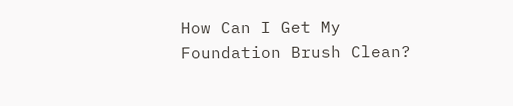How Can I Get My Foundation Brush Clean?